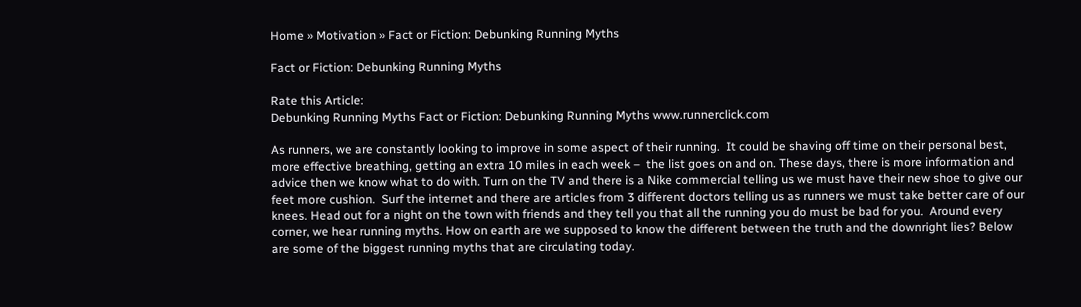Home » Motivation » Fact or Fiction: Debunking Running Myths

Fact or Fiction: Debunking Running Myths

Rate this Article:
Debunking Running Myths Fact or Fiction: Debunking Running Myths www.runnerclick.com

As runners, we are constantly looking to improve in some aspect of their running.  It could be shaving off time on their personal best, more effective breathing, getting an extra 10 miles in each week –  the list goes on and on. These days, there is more information and advice then we know what to do with. Turn on the TV and there is a Nike commercial telling us we must have their new shoe to give our feet more cushion.  Surf the internet and there are articles from 3 different doctors telling us as runners we must take better care of our knees. Head out for a night on the town with friends and they tell you that all the running you do must be bad for you.  Around every corner, we hear running myths. How on earth are we supposed to know the different between the truth and the downright lies? Below are some of the biggest running myths that are circulating today.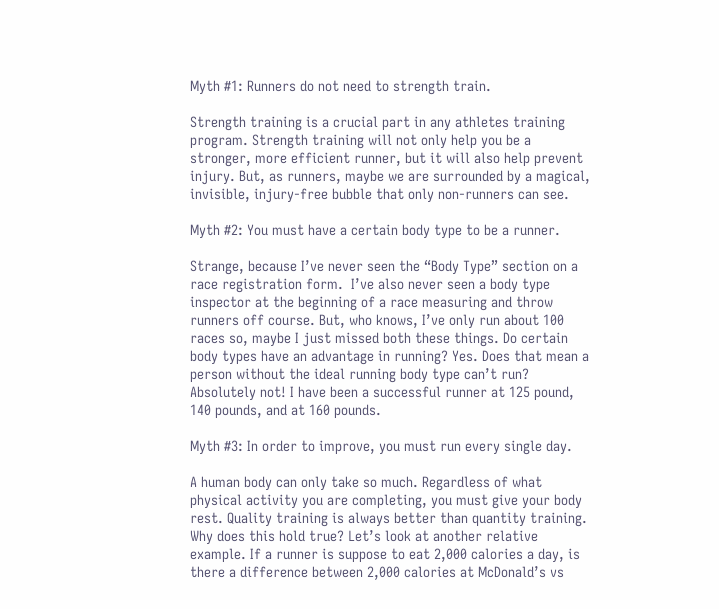Myth #1: Runners do not need to strength train.

Strength training is a crucial part in any athletes training program. Strength training will not only help you be a stronger, more efficient runner, but it will also help prevent injury. But, as runners, maybe we are surrounded by a magical, invisible, injury-free bubble that only non-runners can see.

Myth #2: You must have a certain body type to be a runner.

Strange, because I’ve never seen the “Body Type” section on a race registration form.  I’ve also never seen a body type inspector at the beginning of a race measuring and throw runners off course. But, who knows, I’ve only run about 100 races so, maybe I just missed both these things. Do certain body types have an advantage in running? Yes. Does that mean a person without the ideal running body type can’t run? Absolutely not! I have been a successful runner at 125 pound, 140 pounds, and at 160 pounds.

Myth #3: In order to improve, you must run every single day.

A human body can only take so much. Regardless of what physical activity you are completing, you must give your body rest. Quality training is always better than quantity training. Why does this hold true? Let’s look at another relative example. If a runner is suppose to eat 2,000 calories a day, is there a difference between 2,000 calories at McDonald’s vs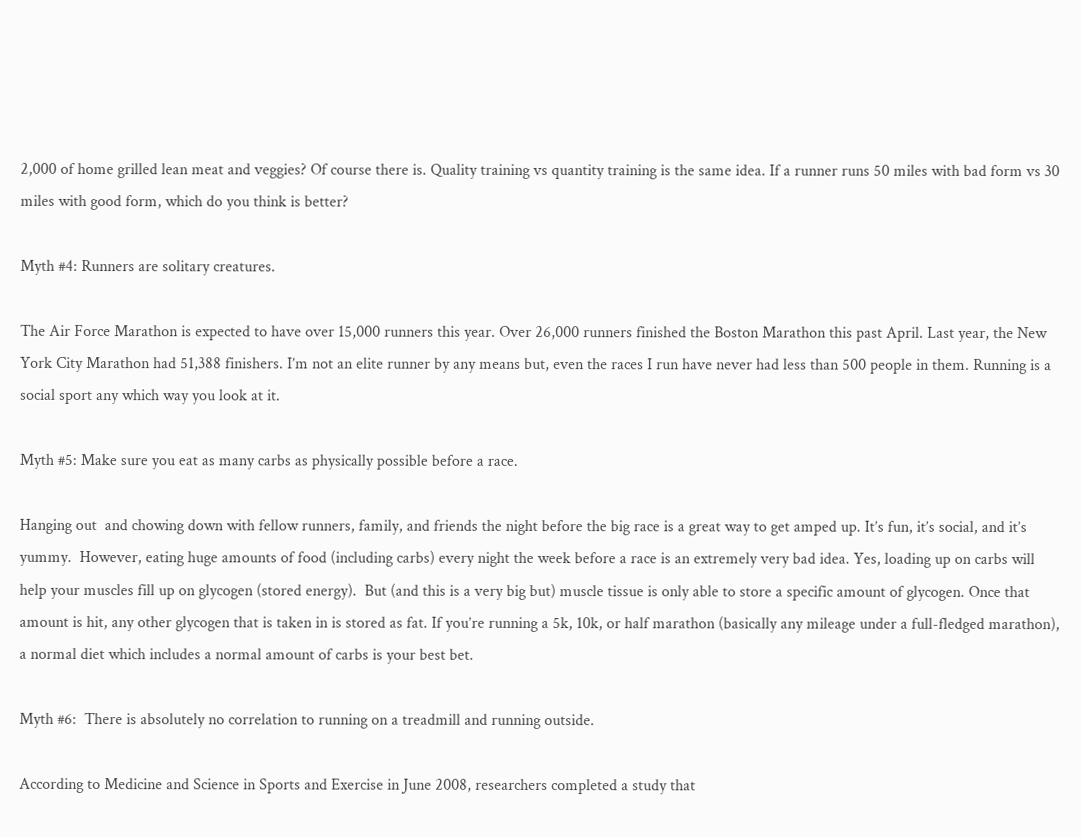2,000 of home grilled lean meat and veggies? Of course there is. Quality training vs quantity training is the same idea. If a runner runs 50 miles with bad form vs 30 miles with good form, which do you think is better?

Myth #4: Runners are solitary creatures.

The Air Force Marathon is expected to have over 15,000 runners this year. Over 26,000 runners finished the Boston Marathon this past April. Last year, the New York City Marathon had 51,388 finishers. I’m not an elite runner by any means but, even the races I run have never had less than 500 people in them. Running is a social sport any which way you look at it.

Myth #5: Make sure you eat as many carbs as physically possible before a race.

Hanging out  and chowing down with fellow runners, family, and friends the night before the big race is a great way to get amped up. It’s fun, it’s social, and it’s yummy.  However, eating huge amounts of food (including carbs) every night the week before a race is an extremely very bad idea. Yes, loading up on carbs will help your muscles fill up on glycogen (stored energy).  But (and this is a very big but) muscle tissue is only able to store a specific amount of glycogen. Once that amount is hit, any other glycogen that is taken in is stored as fat. If you’re running a 5k, 10k, or half marathon (basically any mileage under a full-fledged marathon), a normal diet which includes a normal amount of carbs is your best bet.

Myth #6:  There is absolutely no correlation to running on a treadmill and running outside.

According to Medicine and Science in Sports and Exercise in June 2008, researchers completed a study that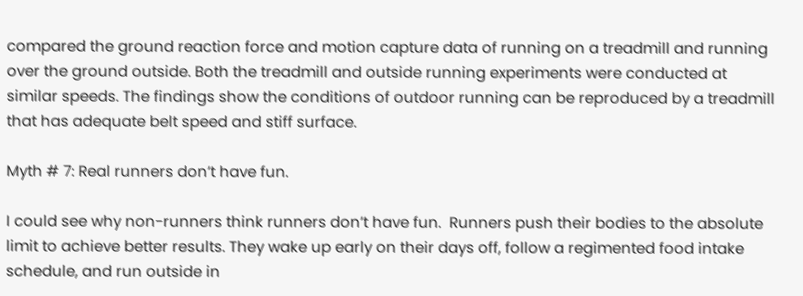compared the ground reaction force and motion capture data of running on a treadmill and running over the ground outside. Both the treadmill and outside running experiments were conducted at similar speeds. The findings show the conditions of outdoor running can be reproduced by a treadmill that has adequate belt speed and stiff surface.

Myth # 7: Real runners don’t have fun.

I could see why non-runners think runners don’t have fun.  Runners push their bodies to the absolute limit to achieve better results. They wake up early on their days off, follow a regimented food intake schedule, and run outside in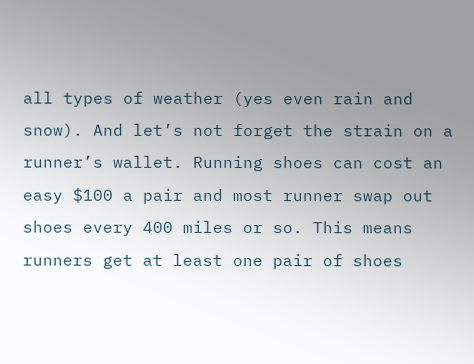all types of weather (yes even rain and snow). And let’s not forget the strain on a runner’s wallet. Running shoes can cost an easy $100 a pair and most runner swap out shoes every 400 miles or so. This means runners get at least one pair of shoes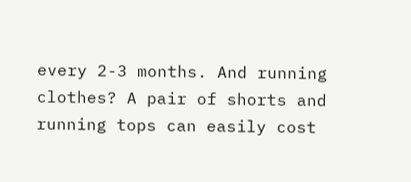every 2-3 months. And running clothes? A pair of shorts and running tops can easily cost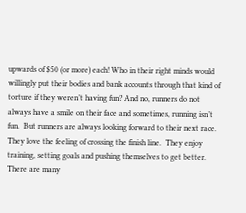upwards of $50 (or more) each! Who in their right minds would willingly put their bodies and bank accounts through that kind of torture if they weren’t having fun? And no, runners do not always have a smile on their face and sometimes, running isn’t fun.  But runners are always looking forward to their next race. They love the feeling of crossing the finish line.  They enjoy training, setting goals and pushing themselves to get better.  There are many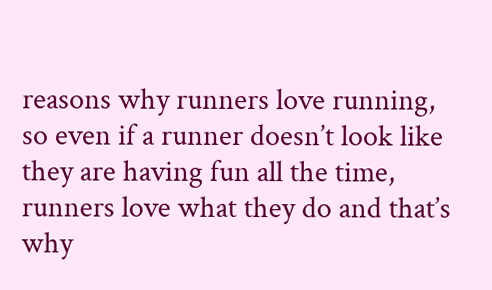reasons why runners love running, so even if a runner doesn’t look like they are having fun all the time, runners love what they do and that’s why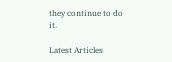they continue to do it.

Latest Articles